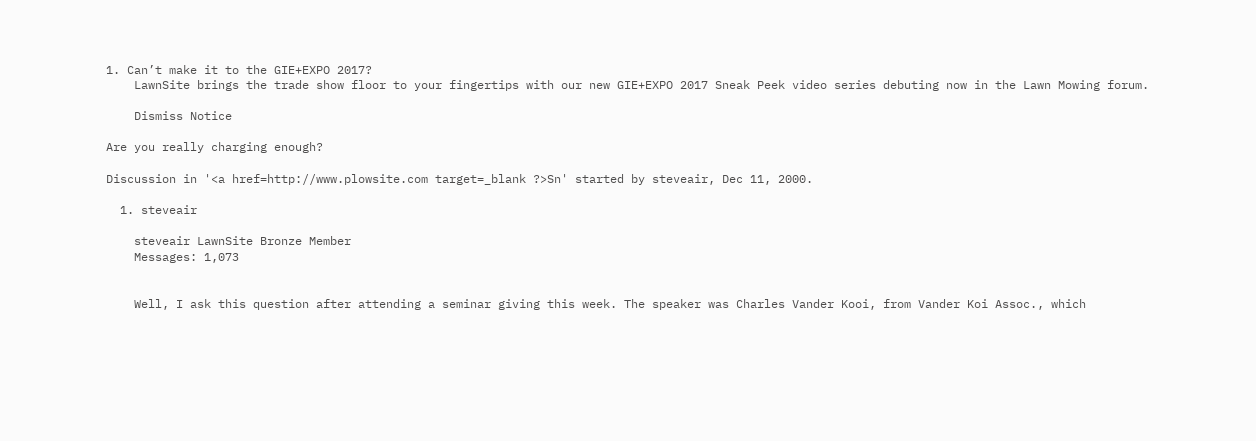1. Can’t make it to the GIE+EXPO 2017?
    LawnSite brings the trade show floor to your fingertips with our new GIE+EXPO 2017 Sneak Peek video series debuting now in the Lawn Mowing forum.

    Dismiss Notice

Are you really charging enough?

Discussion in '<a href=http://www.plowsite.com target=_blank ?>Sn' started by steveair, Dec 11, 2000.

  1. steveair

    steveair LawnSite Bronze Member
    Messages: 1,073


    Well, I ask this question after attending a seminar giving this week. The speaker was Charles Vander Kooi, from Vander Koi Assoc., which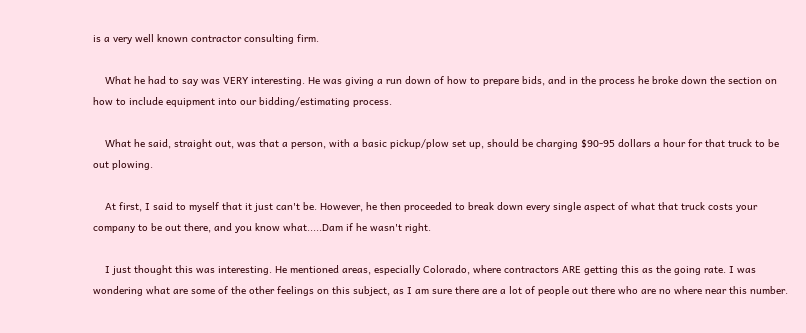is a very well known contractor consulting firm.

    What he had to say was VERY interesting. He was giving a run down of how to prepare bids, and in the process he broke down the section on how to include equipment into our bidding/estimating process.

    What he said, straight out, was that a person, with a basic pickup/plow set up, should be charging $90-95 dollars a hour for that truck to be out plowing.

    At first, I said to myself that it just can't be. However, he then proceeded to break down every single aspect of what that truck costs your company to be out there, and you know what.....Dam if he wasn't right.

    I just thought this was interesting. He mentioned areas, especially Colorado, where contractors ARE getting this as the going rate. I was wondering what are some of the other feelings on this subject, as I am sure there are a lot of people out there who are no where near this number.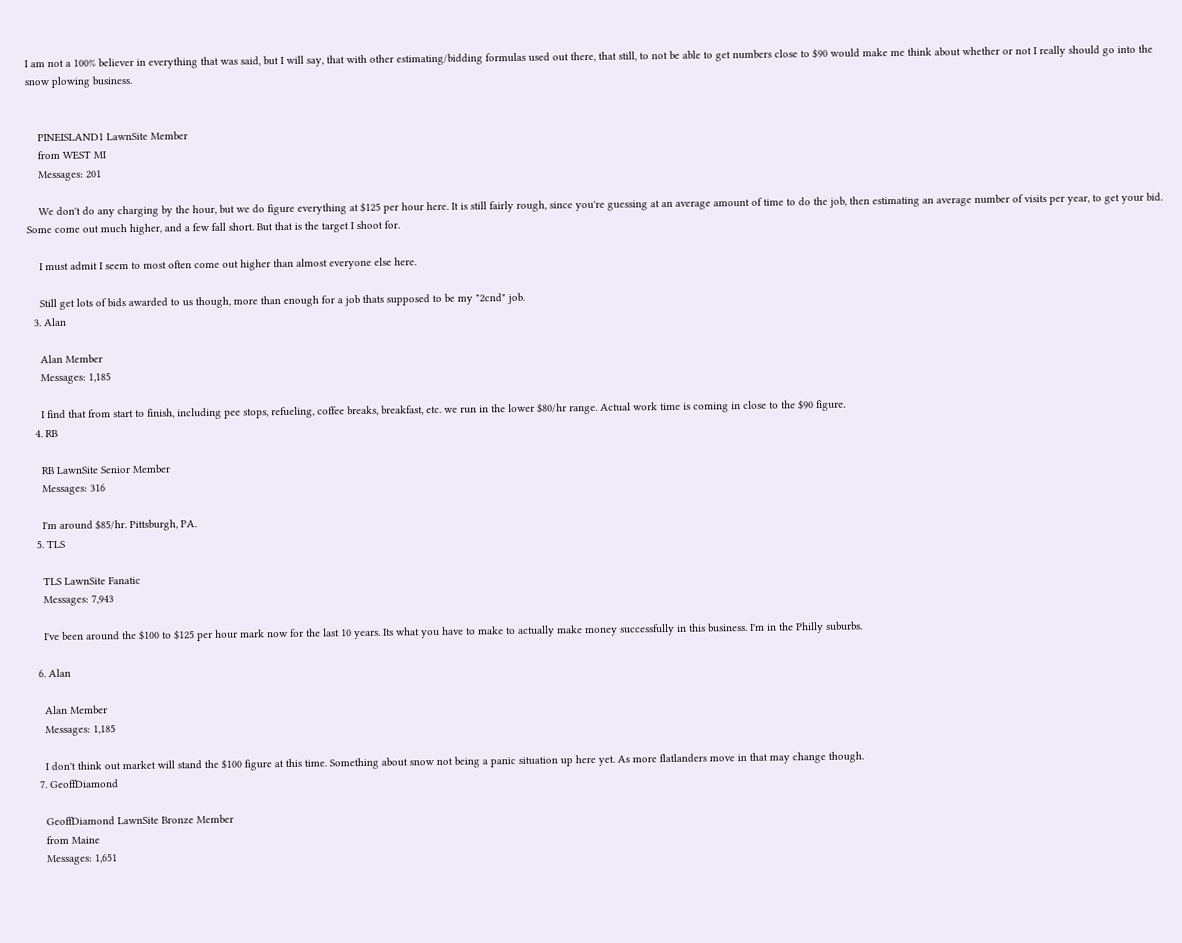I am not a 100% believer in everything that was said, but I will say, that with other estimating/bidding formulas used out there, that still, to not be able to get numbers close to $90 would make me think about whether or not I really should go into the snow plowing business.


    PINEISLAND1 LawnSite Member
    from WEST MI
    Messages: 201

    We don't do any charging by the hour, but we do figure everything at $125 per hour here. It is still fairly rough, since you're guessing at an average amount of time to do the job, then estimating an average number of visits per year, to get your bid. Some come out much higher, and a few fall short. But that is the target I shoot for.

    I must admit I seem to most often come out higher than almost everyone else here.

    Still get lots of bids awarded to us though, more than enough for a job thats supposed to be my "2cnd" job.
  3. Alan

    Alan Member
    Messages: 1,185

    I find that from start to finish, including pee stops, refueling, coffee breaks, breakfast, etc. we run in the lower $80/hr range. Actual work time is coming in close to the $90 figure.
  4. RB

    RB LawnSite Senior Member
    Messages: 316

    I'm around $85/hr. Pittsburgh, PA.
  5. TLS

    TLS LawnSite Fanatic
    Messages: 7,943

    I've been around the $100 to $125 per hour mark now for the last 10 years. Its what you have to make to actually make money successfully in this business. I'm in the Philly suburbs.

  6. Alan

    Alan Member
    Messages: 1,185

    I don't think out market will stand the $100 figure at this time. Something about snow not being a panic situation up here yet. As more flatlanders move in that may change though.
  7. GeoffDiamond

    GeoffDiamond LawnSite Bronze Member
    from Maine
    Messages: 1,651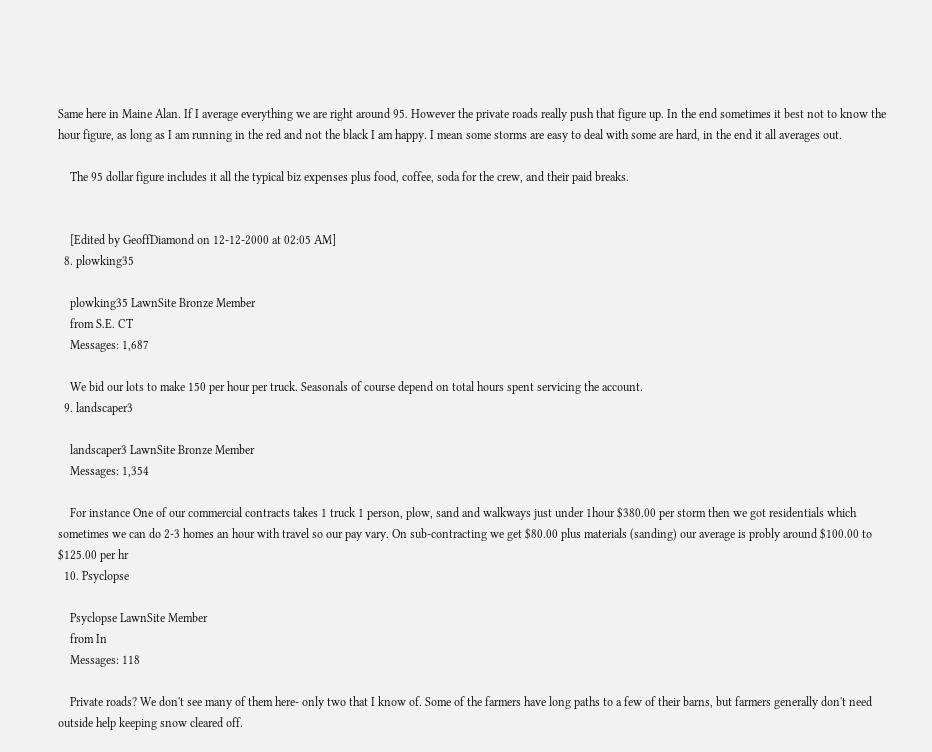Same here in Maine Alan. If I average everything we are right around 95. However the private roads really push that figure up. In the end sometimes it best not to know the hour figure, as long as I am running in the red and not the black I am happy. I mean some storms are easy to deal with some are hard, in the end it all averages out.

    The 95 dollar figure includes it all the typical biz expenses plus food, coffee, soda for the crew, and their paid breaks.


    [Edited by GeoffDiamond on 12-12-2000 at 02:05 AM]
  8. plowking35

    plowking35 LawnSite Bronze Member
    from S.E. CT
    Messages: 1,687

    We bid our lots to make 150 per hour per truck. Seasonals of course depend on total hours spent servicing the account.
  9. landscaper3

    landscaper3 LawnSite Bronze Member
    Messages: 1,354

    For instance One of our commercial contracts takes 1 truck 1 person, plow, sand and walkways just under 1hour $380.00 per storm then we got residentials which sometimes we can do 2-3 homes an hour with travel so our pay vary. On sub-contracting we get $80.00 plus materials (sanding) our average is probly around $100.00 to $125.00 per hr
  10. Psyclopse

    Psyclopse LawnSite Member
    from In
    Messages: 118

    Private roads? We don't see many of them here- only two that I know of. Some of the farmers have long paths to a few of their barns, but farmers generally don't need outside help keeping snow cleared off.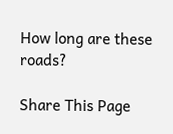How long are these roads?

Share This Page